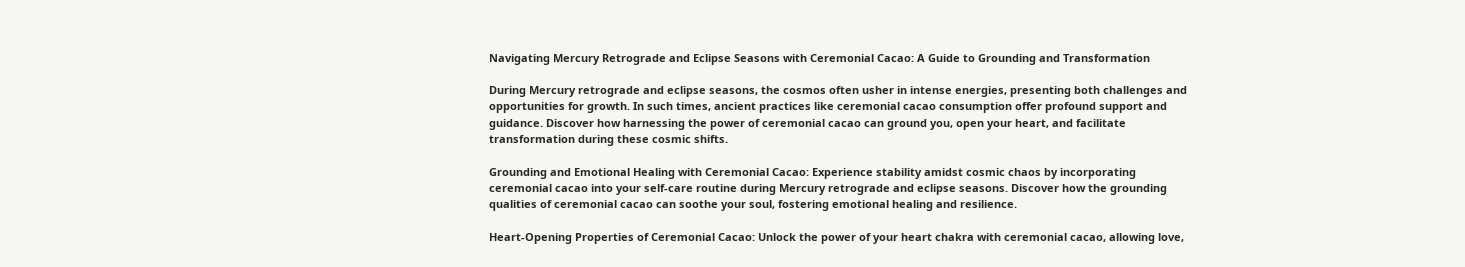Navigating Mercury Retrograde and Eclipse Seasons with Ceremonial Cacao: A Guide to Grounding and Transformation

During Mercury retrograde and eclipse seasons, the cosmos often usher in intense energies, presenting both challenges and opportunities for growth. In such times, ancient practices like ceremonial cacao consumption offer profound support and guidance. Discover how harnessing the power of ceremonial cacao can ground you, open your heart, and facilitate transformation during these cosmic shifts.

Grounding and Emotional Healing with Ceremonial Cacao: Experience stability amidst cosmic chaos by incorporating ceremonial cacao into your self-care routine during Mercury retrograde and eclipse seasons. Discover how the grounding qualities of ceremonial cacao can soothe your soul, fostering emotional healing and resilience.

Heart-Opening Properties of Ceremonial Cacao: Unlock the power of your heart chakra with ceremonial cacao, allowing love,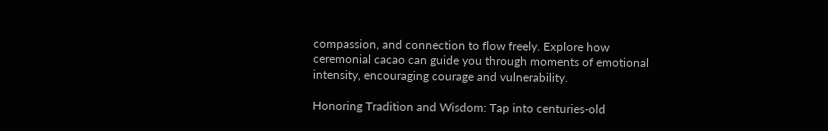compassion, and connection to flow freely. Explore how ceremonial cacao can guide you through moments of emotional intensity, encouraging courage and vulnerability.

Honoring Tradition and Wisdom: Tap into centuries-old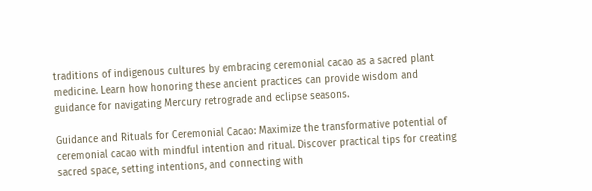traditions of indigenous cultures by embracing ceremonial cacao as a sacred plant medicine. Learn how honoring these ancient practices can provide wisdom and guidance for navigating Mercury retrograde and eclipse seasons.

Guidance and Rituals for Ceremonial Cacao: Maximize the transformative potential of ceremonial cacao with mindful intention and ritual. Discover practical tips for creating sacred space, setting intentions, and connecting with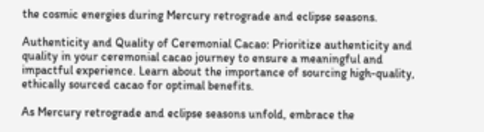the cosmic energies during Mercury retrograde and eclipse seasons.

Authenticity and Quality of Ceremonial Cacao: Prioritize authenticity and quality in your ceremonial cacao journey to ensure a meaningful and impactful experience. Learn about the importance of sourcing high-quality, ethically sourced cacao for optimal benefits.

As Mercury retrograde and eclipse seasons unfold, embrace the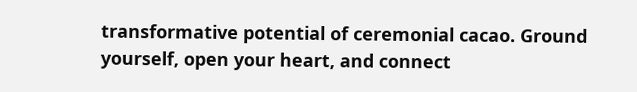transformative potential of ceremonial cacao. Ground yourself, open your heart, and connect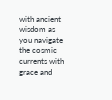with ancient wisdom as you navigate the cosmic currents with grace and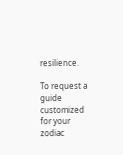resilience.

To request a guide customized for your zodiac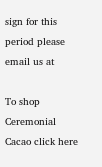sign for this period please email us at

To shop Ceremonial Cacao click here